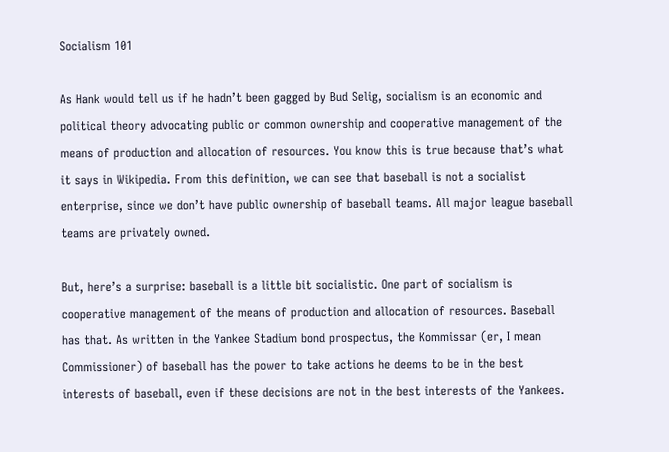Socialism 101

As Hank would tell us if he hadn’t been gagged by Bud Selig, socialism is an economic and political theory advocating public or common ownership and cooperative management of the means of production and allocation of resources. You know this is true because that’s what it says in Wikipedia. From this definition, we can see that baseball is not a socialist enterprise, since we don’t have public ownership of baseball teams. All major league baseball teams are privately owned.

But, here’s a surprise: baseball is a little bit socialistic. One part of socialism is cooperative management of the means of production and allocation of resources. Baseball has that. As written in the Yankee Stadium bond prospectus, the Kommissar (er, I mean Commissioner) of baseball has the power to take actions he deems to be in the best interests of baseball, even if these decisions are not in the best interests of the Yankees.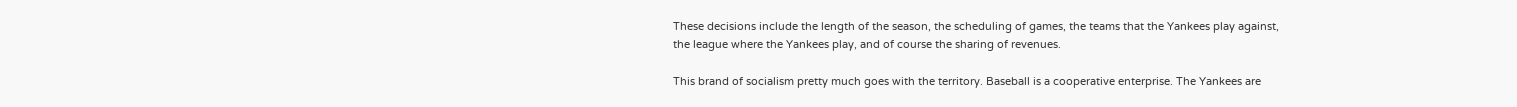These decisions include the length of the season, the scheduling of games, the teams that the Yankees play against, the league where the Yankees play, and of course the sharing of revenues.

This brand of socialism pretty much goes with the territory. Baseball is a cooperative enterprise. The Yankees are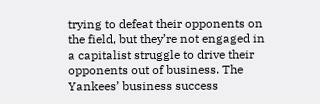trying to defeat their opponents on the field, but they’re not engaged in a capitalist struggle to drive their opponents out of business. The Yankees’ business success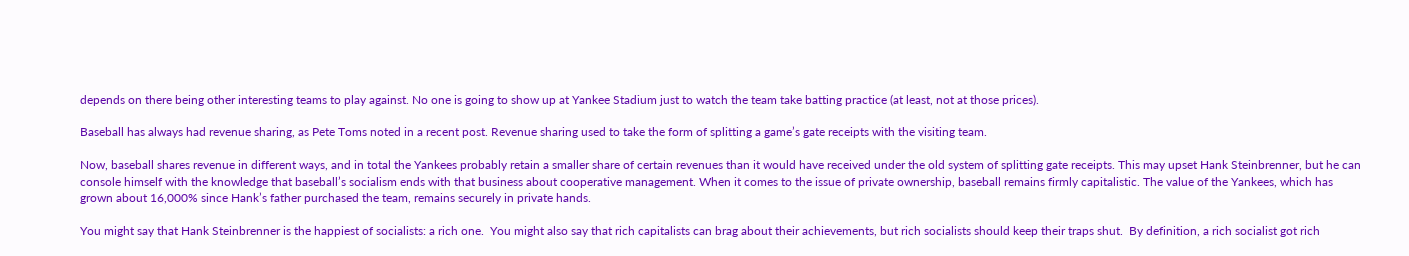depends on there being other interesting teams to play against. No one is going to show up at Yankee Stadium just to watch the team take batting practice (at least, not at those prices).

Baseball has always had revenue sharing, as Pete Toms noted in a recent post. Revenue sharing used to take the form of splitting a game’s gate receipts with the visiting team.

Now, baseball shares revenue in different ways, and in total the Yankees probably retain a smaller share of certain revenues than it would have received under the old system of splitting gate receipts. This may upset Hank Steinbrenner, but he can console himself with the knowledge that baseball’s socialism ends with that business about cooperative management. When it comes to the issue of private ownership, baseball remains firmly capitalistic. The value of the Yankees, which has grown about 16,000% since Hank’s father purchased the team, remains securely in private hands.

You might say that Hank Steinbrenner is the happiest of socialists: a rich one.  You might also say that rich capitalists can brag about their achievements, but rich socialists should keep their traps shut.  By definition, a rich socialist got rich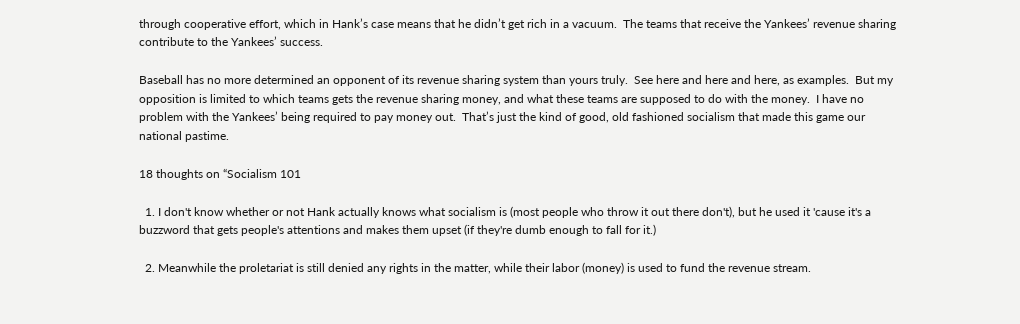through cooperative effort, which in Hank’s case means that he didn’t get rich in a vacuum.  The teams that receive the Yankees’ revenue sharing contribute to the Yankees’ success.

Baseball has no more determined an opponent of its revenue sharing system than yours truly.  See here and here and here, as examples.  But my opposition is limited to which teams gets the revenue sharing money, and what these teams are supposed to do with the money.  I have no problem with the Yankees’ being required to pay money out.  That’s just the kind of good, old fashioned socialism that made this game our national pastime.

18 thoughts on “Socialism 101

  1. I don't know whether or not Hank actually knows what socialism is (most people who throw it out there don't), but he used it 'cause it's a buzzword that gets people's attentions and makes them upset (if they're dumb enough to fall for it.)

  2. Meanwhile the proletariat is still denied any rights in the matter, while their labor (money) is used to fund the revenue stream.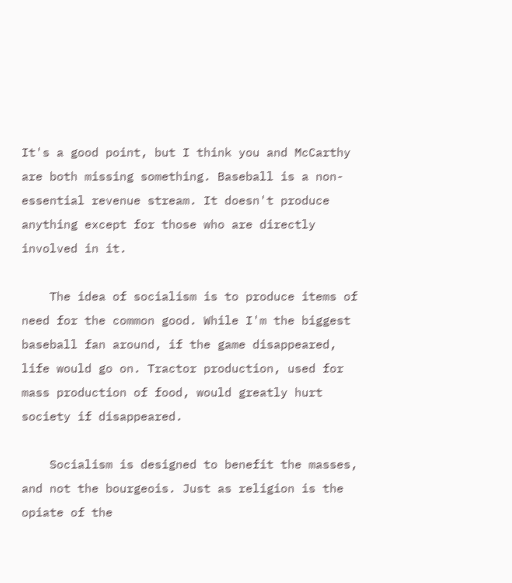It's a good point, but I think you and McCarthy are both missing something. Baseball is a non-essential revenue stream. It doesn't produce anything except for those who are directly involved in it.

    The idea of socialism is to produce items of need for the common good. While I'm the biggest baseball fan around, if the game disappeared, life would go on. Tractor production, used for mass production of food, would greatly hurt society if disappeared.

    Socialism is designed to benefit the masses, and not the bourgeois. Just as religion is the opiate of the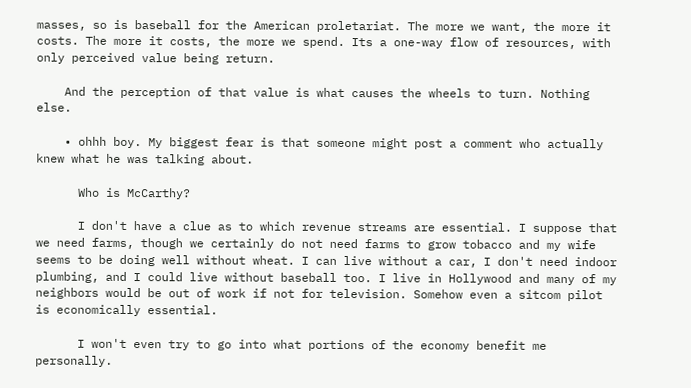masses, so is baseball for the American proletariat. The more we want, the more it costs. The more it costs, the more we spend. Its a one-way flow of resources, with only perceived value being return.

    And the perception of that value is what causes the wheels to turn. Nothing else.

    • ohhh boy. My biggest fear is that someone might post a comment who actually knew what he was talking about.

      Who is McCarthy?

      I don't have a clue as to which revenue streams are essential. I suppose that we need farms, though we certainly do not need farms to grow tobacco and my wife seems to be doing well without wheat. I can live without a car, I don't need indoor plumbing, and I could live without baseball too. I live in Hollywood and many of my neighbors would be out of work if not for television. Somehow even a sitcom pilot is economically essential.

      I won't even try to go into what portions of the economy benefit me personally.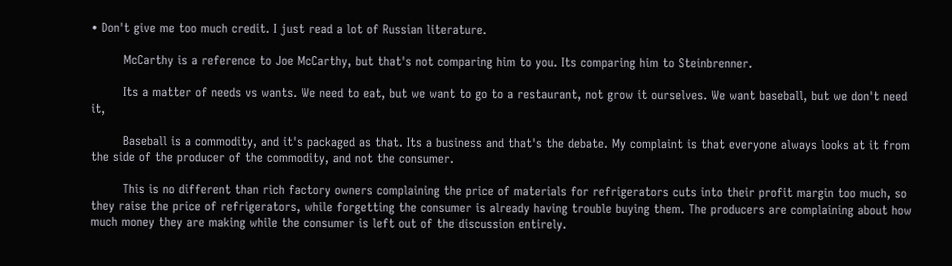• Don't give me too much credit. I just read a lot of Russian literature.

        McCarthy is a reference to Joe McCarthy, but that's not comparing him to you. Its comparing him to Steinbrenner.

        Its a matter of needs vs wants. We need to eat, but we want to go to a restaurant, not grow it ourselves. We want baseball, but we don't need it,

        Baseball is a commodity, and it's packaged as that. Its a business and that's the debate. My complaint is that everyone always looks at it from the side of the producer of the commodity, and not the consumer.

        This is no different than rich factory owners complaining the price of materials for refrigerators cuts into their profit margin too much, so they raise the price of refrigerators, while forgetting the consumer is already having trouble buying them. The producers are complaining about how much money they are making while the consumer is left out of the discussion entirely.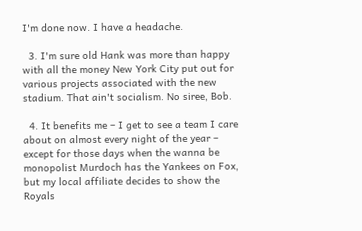I'm done now. I have a headache.

  3. I'm sure old Hank was more than happy with all the money New York City put out for various projects associated with the new stadium. That ain't socialism. No siree, Bob.

  4. It benefits me – I get to see a team I care about on almost every night of the year – except for those days when the wanna be monopolist Murdoch has the Yankees on Fox, but my local affiliate decides to show the Royals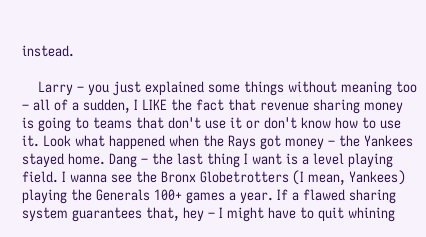instead.

    Larry – you just explained some things without meaning too – all of a sudden, I LIKE the fact that revenue sharing money is going to teams that don't use it or don't know how to use it. Look what happened when the Rays got money – the Yankees stayed home. Dang – the last thing I want is a level playing field. I wanna see the Bronx Globetrotters (I mean, Yankees) playing the Generals 100+ games a year. If a flawed sharing system guarantees that, hey – I might have to quit whining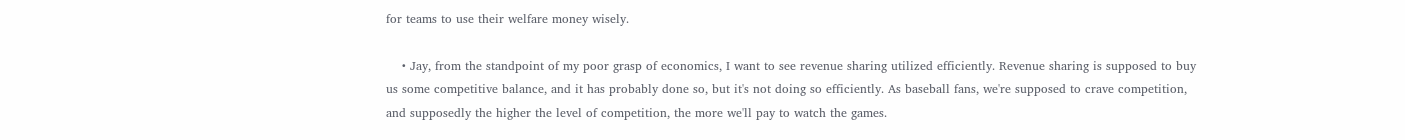for teams to use their welfare money wisely.

    • Jay, from the standpoint of my poor grasp of economics, I want to see revenue sharing utilized efficiently. Revenue sharing is supposed to buy us some competitive balance, and it has probably done so, but it's not doing so efficiently. As baseball fans, we're supposed to crave competition, and supposedly the higher the level of competition, the more we'll pay to watch the games.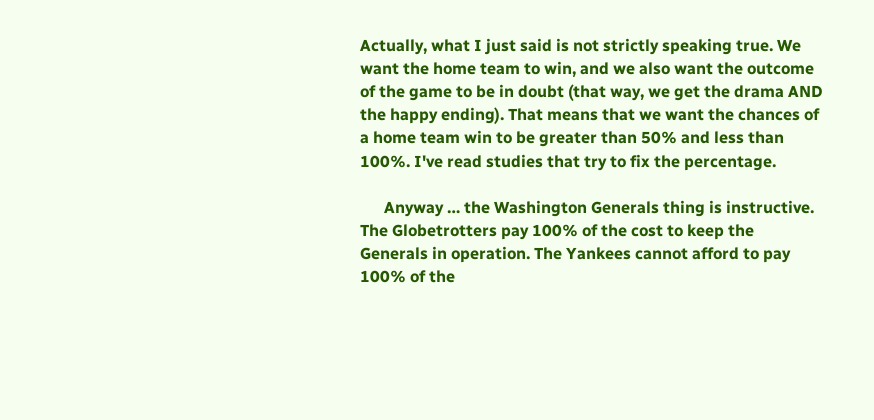Actually, what I just said is not strictly speaking true. We want the home team to win, and we also want the outcome of the game to be in doubt (that way, we get the drama AND the happy ending). That means that we want the chances of a home team win to be greater than 50% and less than 100%. I've read studies that try to fix the percentage.

      Anyway … the Washington Generals thing is instructive. The Globetrotters pay 100% of the cost to keep the Generals in operation. The Yankees cannot afford to pay 100% of the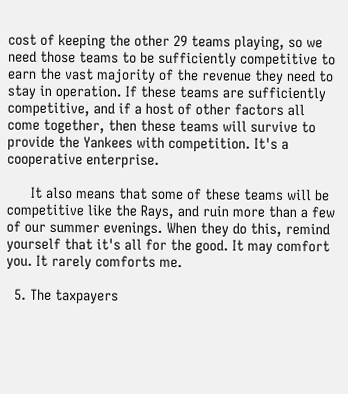cost of keeping the other 29 teams playing, so we need those teams to be sufficiently competitive to earn the vast majority of the revenue they need to stay in operation. If these teams are sufficiently competitive, and if a host of other factors all come together, then these teams will survive to provide the Yankees with competition. It's a cooperative enterprise.

      It also means that some of these teams will be competitive like the Rays, and ruin more than a few of our summer evenings. When they do this, remind yourself that it's all for the good. It may comfort you. It rarely comforts me.

  5. The taxpayers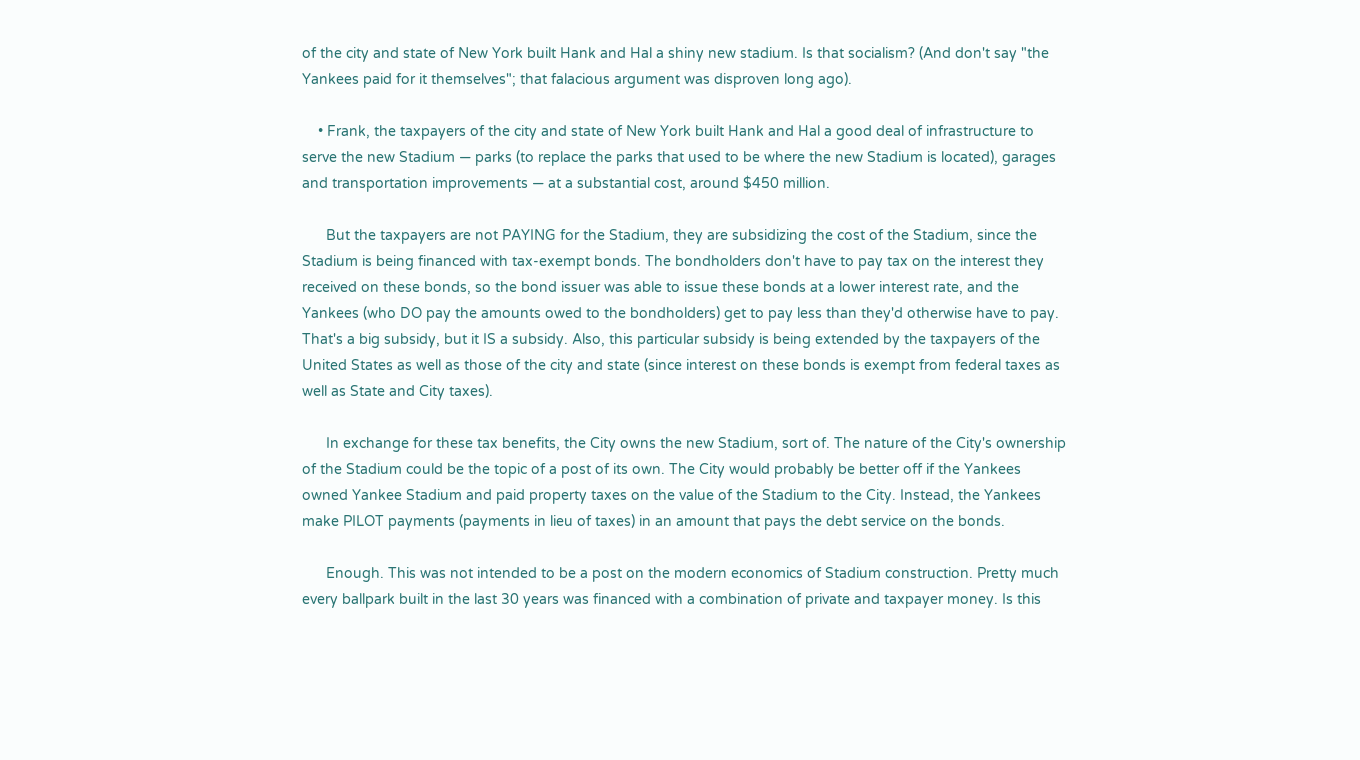of the city and state of New York built Hank and Hal a shiny new stadium. Is that socialism? (And don't say "the Yankees paid for it themselves"; that falacious argument was disproven long ago).

    • Frank, the taxpayers of the city and state of New York built Hank and Hal a good deal of infrastructure to serve the new Stadium — parks (to replace the parks that used to be where the new Stadium is located), garages and transportation improvements — at a substantial cost, around $450 million.

      But the taxpayers are not PAYING for the Stadium, they are subsidizing the cost of the Stadium, since the Stadium is being financed with tax-exempt bonds. The bondholders don't have to pay tax on the interest they received on these bonds, so the bond issuer was able to issue these bonds at a lower interest rate, and the Yankees (who DO pay the amounts owed to the bondholders) get to pay less than they'd otherwise have to pay. That's a big subsidy, but it IS a subsidy. Also, this particular subsidy is being extended by the taxpayers of the United States as well as those of the city and state (since interest on these bonds is exempt from federal taxes as well as State and City taxes).

      In exchange for these tax benefits, the City owns the new Stadium, sort of. The nature of the City's ownership of the Stadium could be the topic of a post of its own. The City would probably be better off if the Yankees owned Yankee Stadium and paid property taxes on the value of the Stadium to the City. Instead, the Yankees make PILOT payments (payments in lieu of taxes) in an amount that pays the debt service on the bonds.

      Enough. This was not intended to be a post on the modern economics of Stadium construction. Pretty much every ballpark built in the last 30 years was financed with a combination of private and taxpayer money. Is this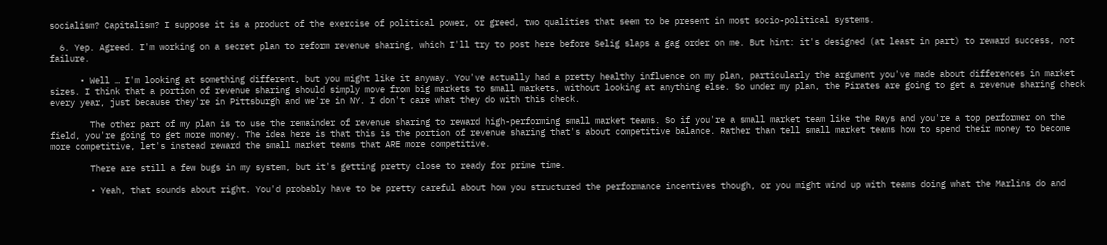socialism? Capitalism? I suppose it is a product of the exercise of political power, or greed, two qualities that seem to be present in most socio-political systems.

  6. Yep. Agreed. I'm working on a secret plan to reform revenue sharing, which I'll try to post here before Selig slaps a gag order on me. But hint: it's designed (at least in part) to reward success, not failure.

      • Well … I'm looking at something different, but you might like it anyway. You've actually had a pretty healthy influence on my plan, particularly the argument you've made about differences in market sizes. I think that a portion of revenue sharing should simply move from big markets to small markets, without looking at anything else. So under my plan, the Pirates are going to get a revenue sharing check every year, just because they're in Pittsburgh and we're in NY. I don't care what they do with this check.

        The other part of my plan is to use the remainder of revenue sharing to reward high-performing small market teams. So if you're a small market team like the Rays and you're a top performer on the field, you're going to get more money. The idea here is that this is the portion of revenue sharing that's about competitive balance. Rather than tell small market teams how to spend their money to become more competitive, let's instead reward the small market teams that ARE more competitive.

        There are still a few bugs in my system, but it's getting pretty close to ready for prime time.

        • Yeah, that sounds about right. You'd probably have to be pretty careful about how you structured the performance incentives though, or you might wind up with teams doing what the Marlins do and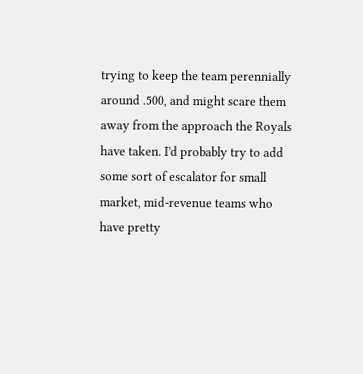trying to keep the team perennially around .500, and might scare them away from the approach the Royals have taken. I'd probably try to add some sort of escalator for small market, mid-revenue teams who have pretty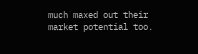much maxed out their market potential too.